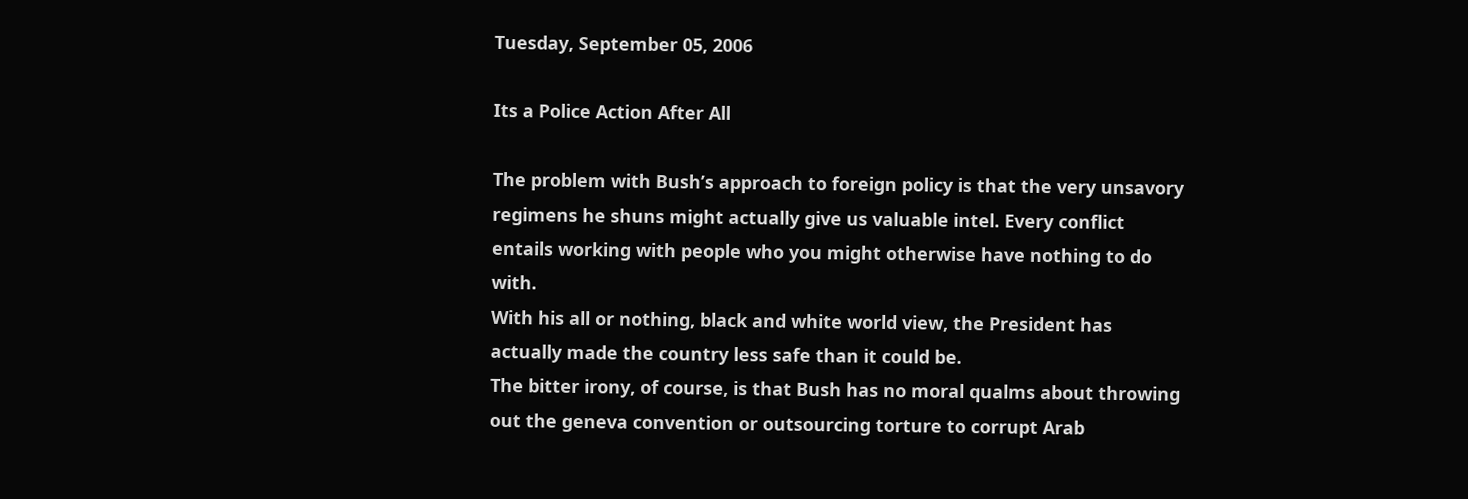Tuesday, September 05, 2006

Its a Police Action After All

The problem with Bush’s approach to foreign policy is that the very unsavory regimens he shuns might actually give us valuable intel. Every conflict entails working with people who you might otherwise have nothing to do with.
With his all or nothing, black and white world view, the President has actually made the country less safe than it could be.
The bitter irony, of course, is that Bush has no moral qualms about throwing out the geneva convention or outsourcing torture to corrupt Arab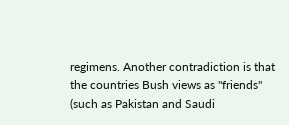regimens. Another contradiction is that the countries Bush views as "friends" (such as Pakistan and Saudi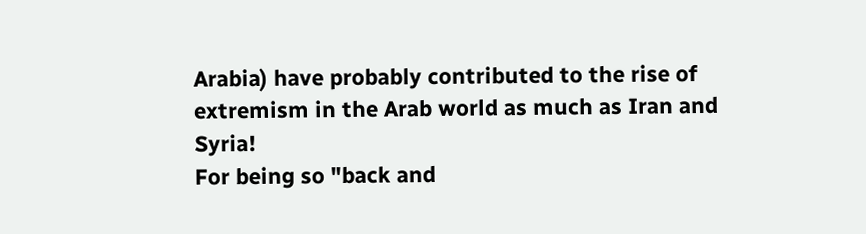Arabia) have probably contributed to the rise of extremism in the Arab world as much as Iran and Syria!
For being so "back and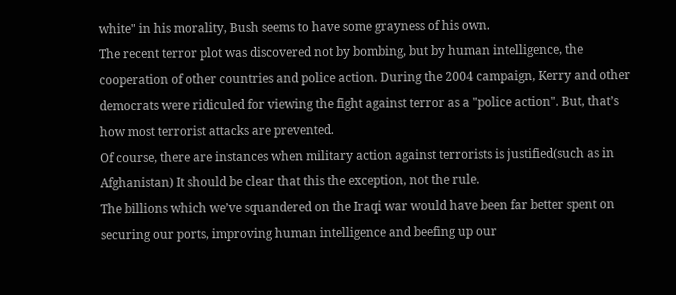white" in his morality, Bush seems to have some grayness of his own.
The recent terror plot was discovered not by bombing, but by human intelligence, the cooperation of other countries and police action. During the 2004 campaign, Kerry and other democrats were ridiculed for viewing the fight against terror as a "police action". But, that’s how most terrorist attacks are prevented.
Of course, there are instances when military action against terrorists is justified(such as in Afghanistan) It should be clear that this the exception, not the rule.
The billions which we’ve squandered on the Iraqi war would have been far better spent on securing our ports, improving human intelligence and beefing up our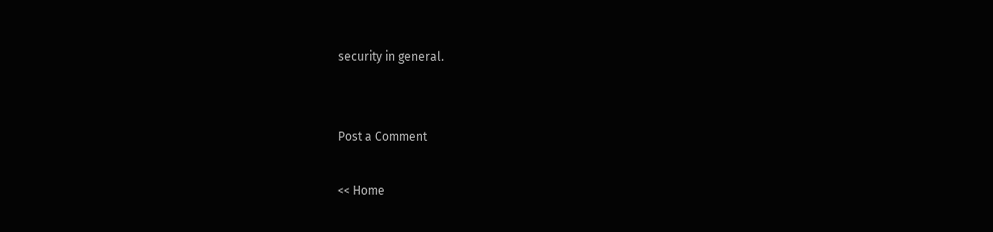security in general.


Post a Comment

<< Home